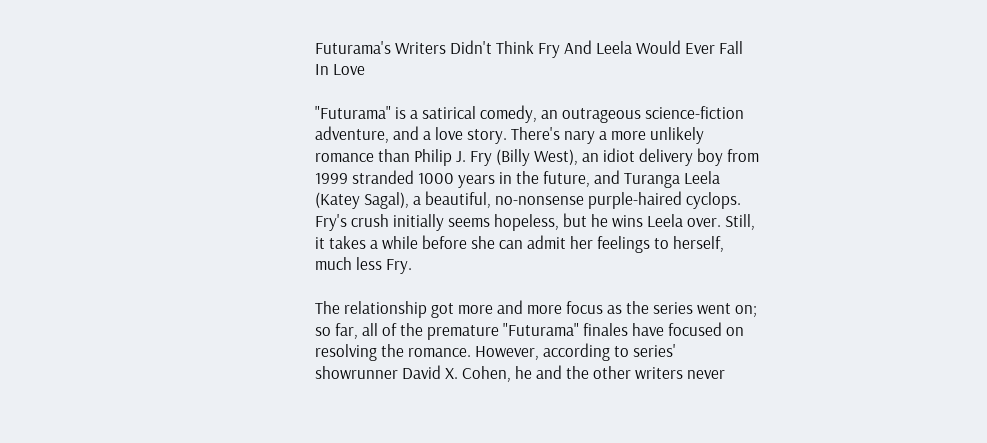Futurama's Writers Didn't Think Fry And Leela Would Ever Fall In Love

"Futurama" is a satirical comedy, an outrageous science-fiction adventure, and a love story. There's nary a more unlikely romance than Philip J. Fry (Billy West), an idiot delivery boy from 1999 stranded 1000 years in the future, and Turanga Leela (Katey Sagal), a beautiful, no-nonsense purple-haired cyclops. Fry's crush initially seems hopeless, but he wins Leela over. Still, it takes a while before she can admit her feelings to herself, much less Fry.

The relationship got more and more focus as the series went on; so far, all of the premature "Futurama" finales have focused on resolving the romance. However, according to series' showrunner David X. Cohen, he and the other writers never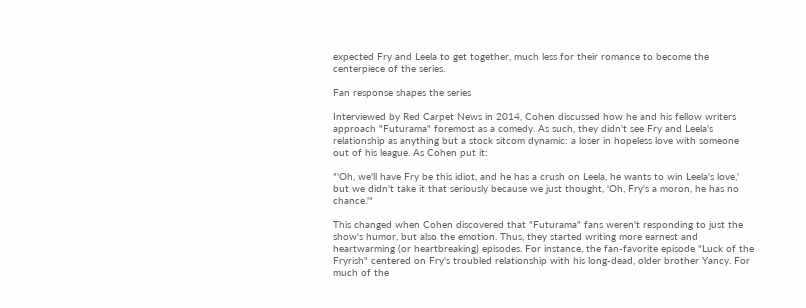expected Fry and Leela to get together, much less for their romance to become the centerpiece of the series.

Fan response shapes the series

Interviewed by Red Carpet News in 2014, Cohen discussed how he and his fellow writers approach "Futurama" foremost as a comedy. As such, they didn't see Fry and Leela's relationship as anything but a stock sitcom dynamic: a loser in hopeless love with someone out of his league. As Cohen put it:

"'Oh, we'll have Fry be this idiot, and he has a crush on Leela, he wants to win Leela's love,' but we didn't take it that seriously because we just thought, 'Oh, Fry's a moron, he has no chance.'"

This changed when Cohen discovered that "Futurama" fans weren't responding to just the show's humor, but also the emotion. Thus, they started writing more earnest and heartwarming (or heartbreaking) episodes. For instance, the fan-favorite episode "Luck of the Fryrish" centered on Fry's troubled relationship with his long-dead, older brother Yancy. For much of the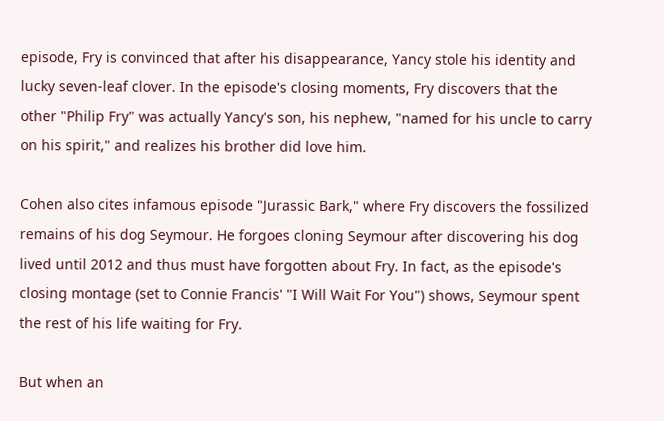episode, Fry is convinced that after his disappearance, Yancy stole his identity and lucky seven-leaf clover. In the episode's closing moments, Fry discovers that the other "Philip Fry" was actually Yancy's son, his nephew, "named for his uncle to carry on his spirit," and realizes his brother did love him.

Cohen also cites infamous episode "Jurassic Bark," where Fry discovers the fossilized remains of his dog Seymour. He forgoes cloning Seymour after discovering his dog lived until 2012 and thus must have forgotten about Fry. In fact, as the episode's closing montage (set to Connie Francis' "I Will Wait For You") shows, Seymour spent the rest of his life waiting for Fry.

But when an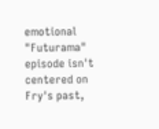emotional "Futurama" episode isn't centered on Fry's past,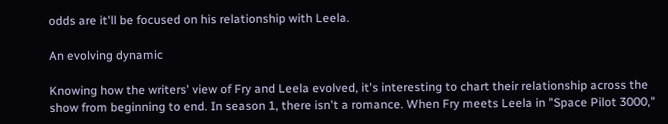odds are it'll be focused on his relationship with Leela.

An evolving dynamic

Knowing how the writers' view of Fry and Leela evolved, it's interesting to chart their relationship across the show from beginning to end. In season 1, there isn't a romance. When Fry meets Leela in "Space Pilot 3000,"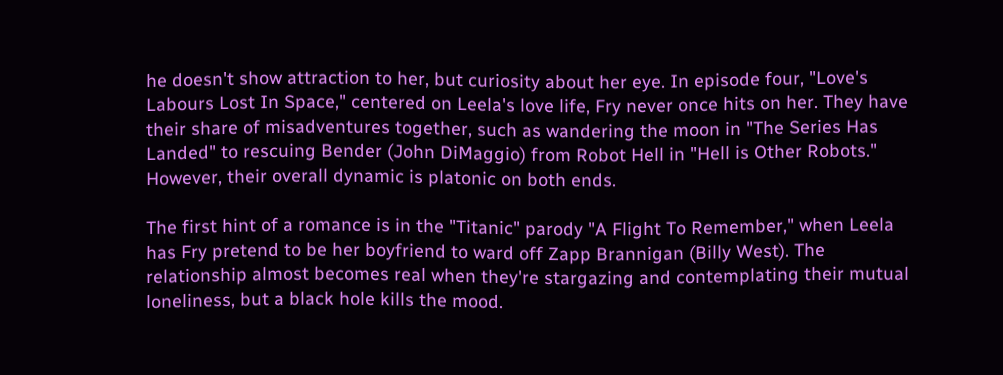he doesn't show attraction to her, but curiosity about her eye. In episode four, "Love's Labours Lost In Space," centered on Leela's love life, Fry never once hits on her. They have their share of misadventures together, such as wandering the moon in "The Series Has Landed" to rescuing Bender (John DiMaggio) from Robot Hell in "Hell is Other Robots." However, their overall dynamic is platonic on both ends.

The first hint of a romance is in the "Titanic" parody "A Flight To Remember," when Leela has Fry pretend to be her boyfriend to ward off Zapp Brannigan (Billy West). The relationship almost becomes real when they're stargazing and contemplating their mutual loneliness, but a black hole kills the mood.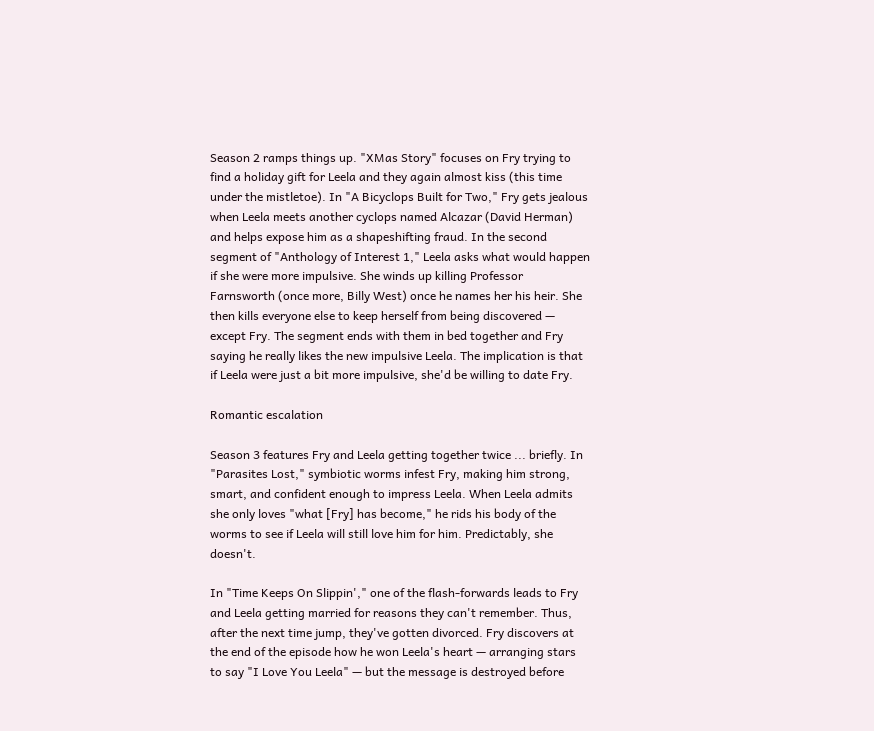Season 2 ramps things up. "XMas Story" focuses on Fry trying to find a holiday gift for Leela and they again almost kiss (this time under the mistletoe). In "A Bicyclops Built for Two," Fry gets jealous when Leela meets another cyclops named Alcazar (David Herman) and helps expose him as a shapeshifting fraud. In the second segment of "Anthology of Interest 1," Leela asks what would happen if she were more impulsive. She winds up killing Professor Farnsworth (once more, Billy West) once he names her his heir. She then kills everyone else to keep herself from being discovered — except Fry. The segment ends with them in bed together and Fry saying he really likes the new impulsive Leela. The implication is that if Leela were just a bit more impulsive, she'd be willing to date Fry.

Romantic escalation

Season 3 features Fry and Leela getting together twice ... briefly. In "Parasites Lost," symbiotic worms infest Fry, making him strong, smart, and confident enough to impress Leela. When Leela admits she only loves "what [Fry] has become," he rids his body of the worms to see if Leela will still love him for him. Predictably, she doesn't.

In "Time Keeps On Slippin'," one of the flash-forwards leads to Fry and Leela getting married for reasons they can't remember. Thus, after the next time jump, they've gotten divorced. Fry discovers at the end of the episode how he won Leela's heart — arranging stars to say "I Love You Leela" — but the message is destroyed before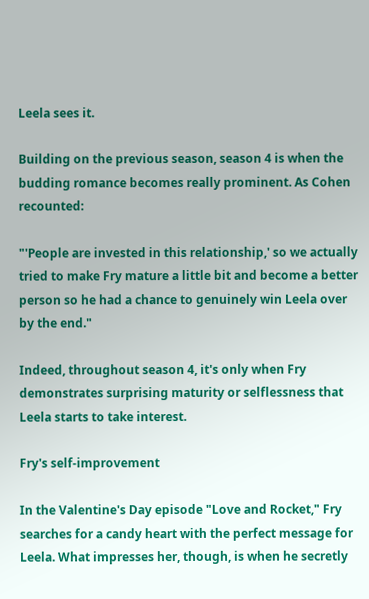Leela sees it.

Building on the previous season, season 4 is when the budding romance becomes really prominent. As Cohen recounted:

"'People are invested in this relationship,' so we actually tried to make Fry mature a little bit and become a better person so he had a chance to genuinely win Leela over by the end."

Indeed, throughout season 4, it's only when Fry demonstrates surprising maturity or selflessness that Leela starts to take interest.

Fry's self-improvement

In the Valentine's Day episode "Love and Rocket," Fry searches for a candy heart with the perfect message for Leela. What impresses her, though, is when he secretly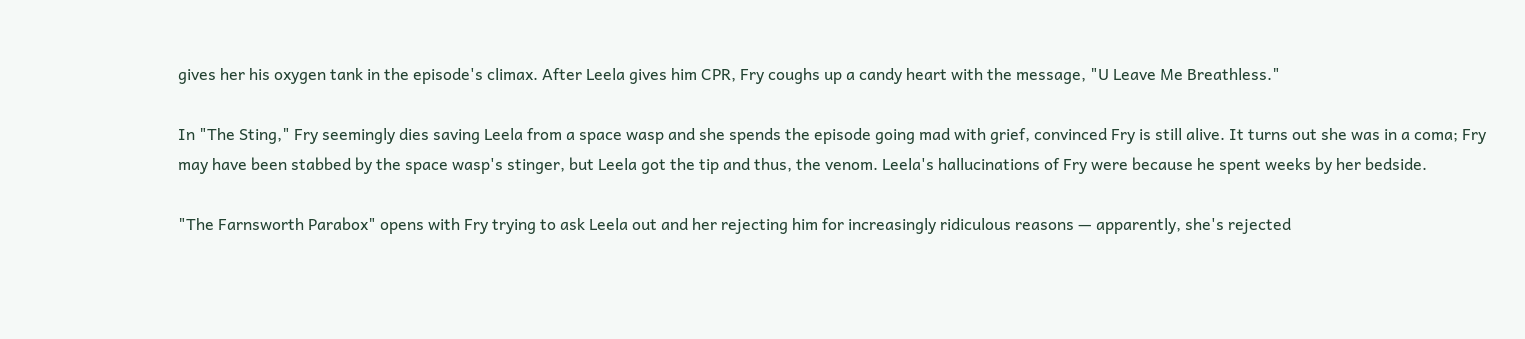gives her his oxygen tank in the episode's climax. After Leela gives him CPR, Fry coughs up a candy heart with the message, "U Leave Me Breathless."

In "The Sting," Fry seemingly dies saving Leela from a space wasp and she spends the episode going mad with grief, convinced Fry is still alive. It turns out she was in a coma; Fry may have been stabbed by the space wasp's stinger, but Leela got the tip and thus, the venom. Leela's hallucinations of Fry were because he spent weeks by her bedside.

"The Farnsworth Parabox" opens with Fry trying to ask Leela out and her rejecting him for increasingly ridiculous reasons — apparently, she's rejected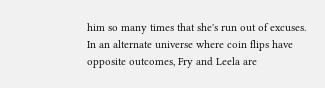him so many times that she's run out of excuses. In an alternate universe where coin flips have opposite outcomes, Fry and Leela are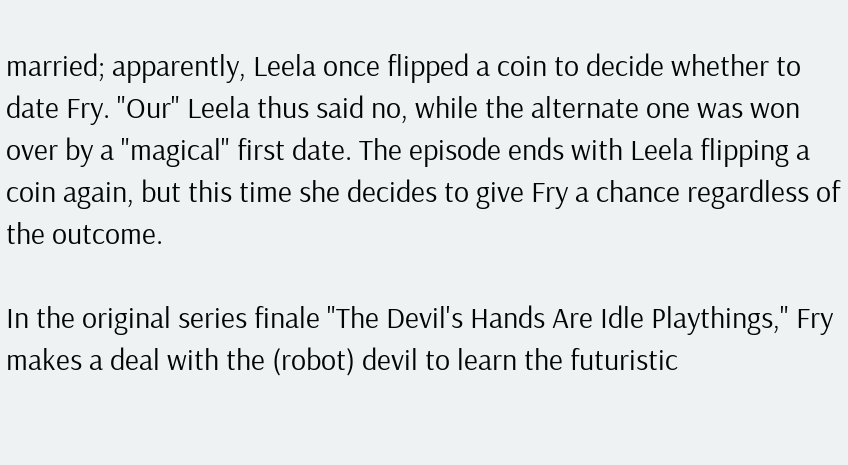married; apparently, Leela once flipped a coin to decide whether to date Fry. "Our" Leela thus said no, while the alternate one was won over by a "magical" first date. The episode ends with Leela flipping a coin again, but this time she decides to give Fry a chance regardless of the outcome.

In the original series finale "The Devil's Hands Are Idle Playthings," Fry makes a deal with the (robot) devil to learn the futuristic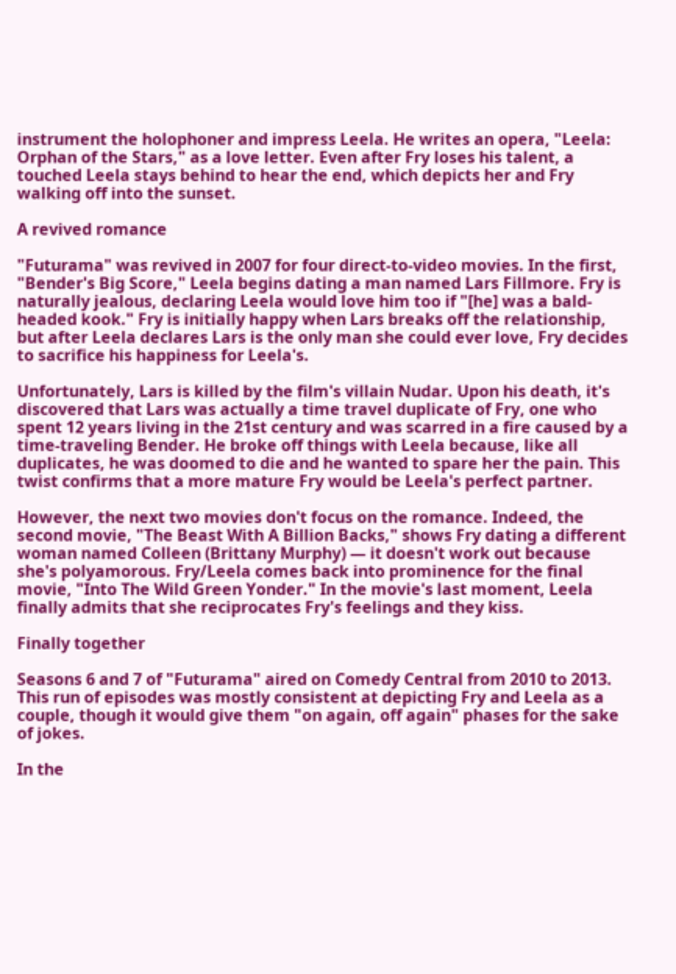instrument the holophoner and impress Leela. He writes an opera, "Leela: Orphan of the Stars," as a love letter. Even after Fry loses his talent, a touched Leela stays behind to hear the end, which depicts her and Fry walking off into the sunset.

A revived romance

"Futurama" was revived in 2007 for four direct-to-video movies. In the first, "Bender's Big Score," Leela begins dating a man named Lars Fillmore. Fry is naturally jealous, declaring Leela would love him too if "[he] was a bald-headed kook." Fry is initially happy when Lars breaks off the relationship, but after Leela declares Lars is the only man she could ever love, Fry decides to sacrifice his happiness for Leela's.

Unfortunately, Lars is killed by the film's villain Nudar. Upon his death, it's discovered that Lars was actually a time travel duplicate of Fry, one who spent 12 years living in the 21st century and was scarred in a fire caused by a time-traveling Bender. He broke off things with Leela because, like all duplicates, he was doomed to die and he wanted to spare her the pain. This twist confirms that a more mature Fry would be Leela's perfect partner.

However, the next two movies don't focus on the romance. Indeed, the second movie, "The Beast With A Billion Backs," shows Fry dating a different woman named Colleen (Brittany Murphy) — it doesn't work out because she's polyamorous. Fry/Leela comes back into prominence for the final movie, "Into The Wild Green Yonder." In the movie's last moment, Leela finally admits that she reciprocates Fry's feelings and they kiss.

Finally together

Seasons 6 and 7 of "Futurama" aired on Comedy Central from 2010 to 2013. This run of episodes was mostly consistent at depicting Fry and Leela as a couple, though it would give them "on again, off again" phases for the sake of jokes.

In the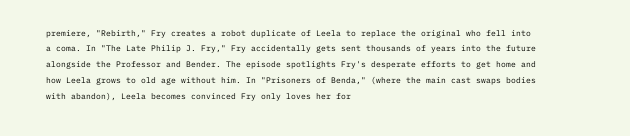premiere, "Rebirth," Fry creates a robot duplicate of Leela to replace the original who fell into a coma. In "The Late Philip J. Fry," Fry accidentally gets sent thousands of years into the future alongside the Professor and Bender. The episode spotlights Fry's desperate efforts to get home and how Leela grows to old age without him. In "Prisoners of Benda," (where the main cast swaps bodies with abandon), Leela becomes convinced Fry only loves her for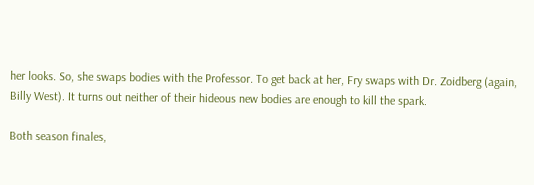her looks. So, she swaps bodies with the Professor. To get back at her, Fry swaps with Dr. Zoidberg (again, Billy West). It turns out neither of their hideous new bodies are enough to kill the spark.

Both season finales,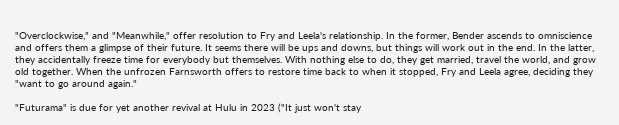"Overclockwise," and "Meanwhile," offer resolution to Fry and Leela's relationship. In the former, Bender ascends to omniscience and offers them a glimpse of their future. It seems there will be ups and downs, but things will work out in the end. In the latter, they accidentally freeze time for everybody but themselves. With nothing else to do, they get married, travel the world, and grow old together. When the unfrozen Farnsworth offers to restore time back to when it stopped, Fry and Leela agree, deciding they "want to go around again."

"Futurama" is due for yet another revival at Hulu in 2023 ("It just won't stay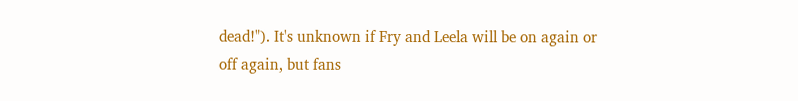dead!"). It's unknown if Fry and Leela will be on again or off again, but fans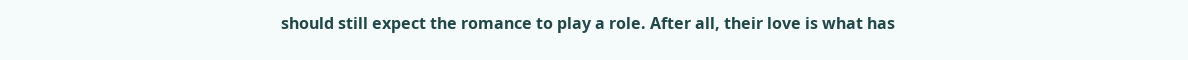should still expect the romance to play a role. After all, their love is what has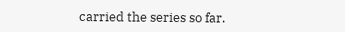carried the series so far.